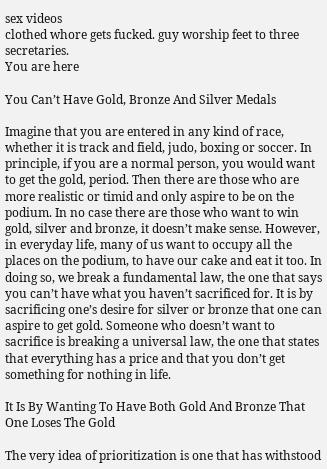sex videos
clothed whore gets fucked. guy worship feet to three secretaries.
You are here

You Can’t Have Gold, Bronze And Silver Medals

Imagine that you are entered in any kind of race, whether it is track and field, judo, boxing or soccer. In principle, if you are a normal person, you would want to get the gold, period. Then there are those who are more realistic or timid and only aspire to be on the podium. In no case there are those who want to win gold, silver and bronze, it doesn’t make sense. However, in everyday life, many of us want to occupy all the places on the podium, to have our cake and eat it too. In doing so, we break a fundamental law, the one that says you can’t have what you haven’t sacrificed for. It is by sacrificing one’s desire for silver or bronze that one can aspire to get gold. Someone who doesn’t want to sacrifice is breaking a universal law, the one that states that everything has a price and that you don’t get something for nothing in life.

It Is By Wanting To Have Both Gold And Bronze That One Loses The Gold

The very idea of prioritization is one that has withstood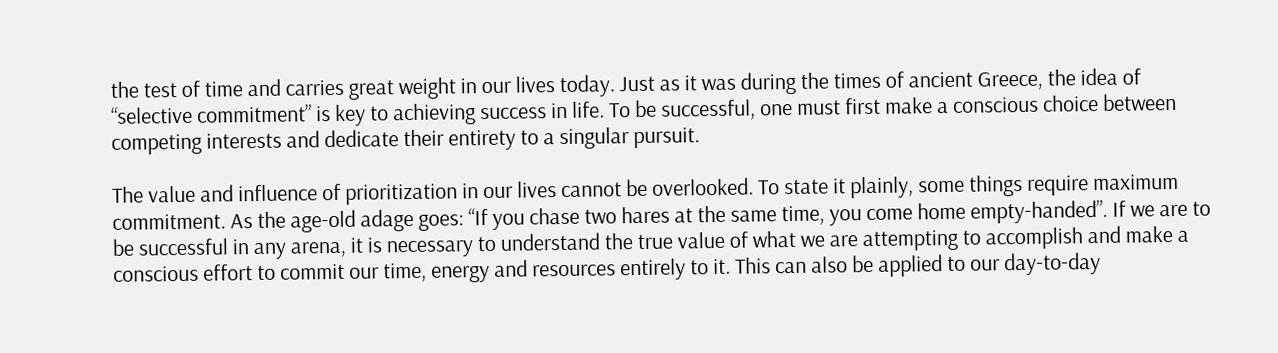the test of time and carries great weight in our lives today. Just as it was during the times of ancient Greece, the idea of “selective commitment” is key to achieving success in life. To be successful, one must first make a conscious choice between competing interests and dedicate their entirety to a singular pursuit.

The value and influence of prioritization in our lives cannot be overlooked. To state it plainly, some things require maximum commitment. As the age-old adage goes: “If you chase two hares at the same time, you come home empty-handed”. If we are to be successful in any arena, it is necessary to understand the true value of what we are attempting to accomplish and make a conscious effort to commit our time, energy and resources entirely to it. This can also be applied to our day-to-day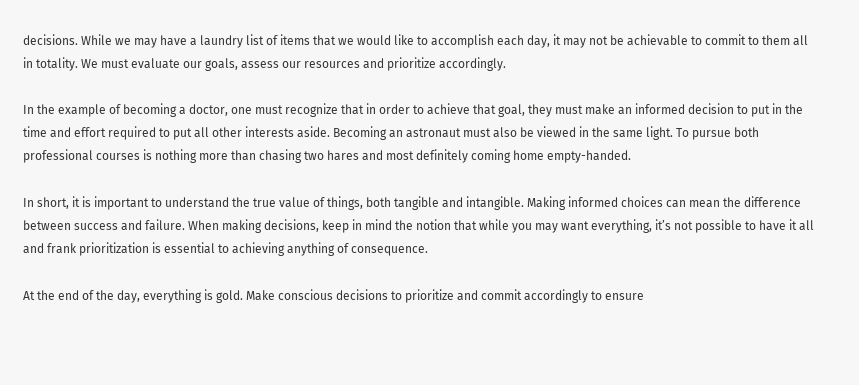decisions. While we may have a laundry list of items that we would like to accomplish each day, it may not be achievable to commit to them all in totality. We must evaluate our goals, assess our resources and prioritize accordingly.

In the example of becoming a doctor, one must recognize that in order to achieve that goal, they must make an informed decision to put in the time and effort required to put all other interests aside. Becoming an astronaut must also be viewed in the same light. To pursue both professional courses is nothing more than chasing two hares and most definitely coming home empty-handed.

In short, it is important to understand the true value of things, both tangible and intangible. Making informed choices can mean the difference between success and failure. When making decisions, keep in mind the notion that while you may want everything, it’s not possible to have it all and frank prioritization is essential to achieving anything of consequence.

At the end of the day, everything is gold. Make conscious decisions to prioritize and commit accordingly to ensure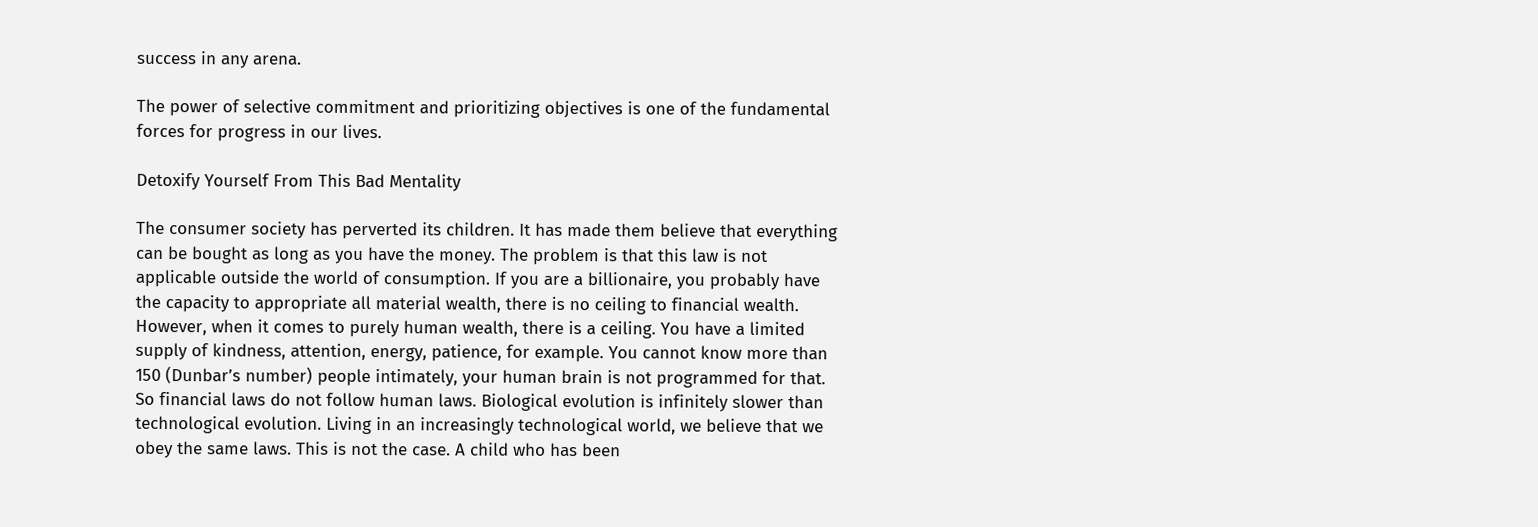success in any arena.

The power of selective commitment and prioritizing objectives is one of the fundamental forces for progress in our lives.

Detoxify Yourself From This Bad Mentality

The consumer society has perverted its children. It has made them believe that everything can be bought as long as you have the money. The problem is that this law is not applicable outside the world of consumption. If you are a billionaire, you probably have the capacity to appropriate all material wealth, there is no ceiling to financial wealth. However, when it comes to purely human wealth, there is a ceiling. You have a limited supply of kindness, attention, energy, patience, for example. You cannot know more than 150 (Dunbar’s number) people intimately, your human brain is not programmed for that. So financial laws do not follow human laws. Biological evolution is infinitely slower than technological evolution. Living in an increasingly technological world, we believe that we obey the same laws. This is not the case. A child who has been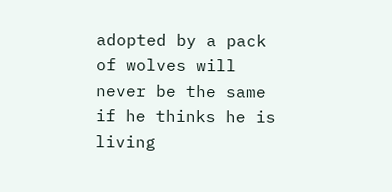adopted by a pack of wolves will never be the same if he thinks he is living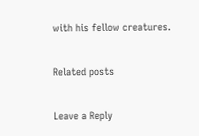with his fellow creatures.

Related posts

Leave a Reply